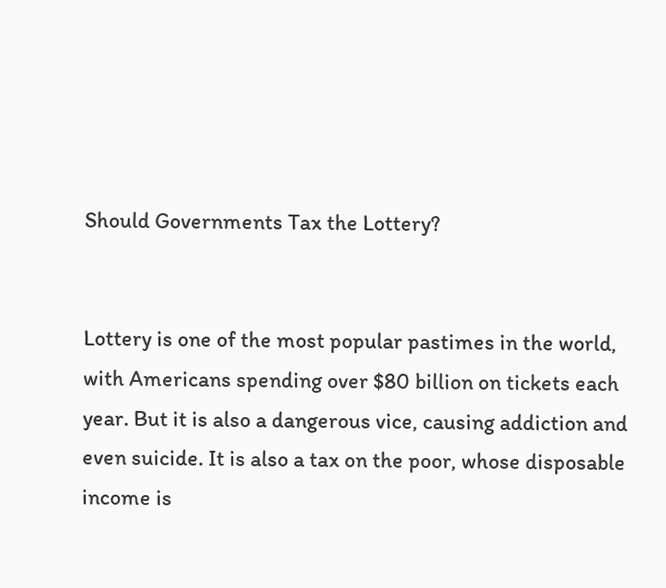Should Governments Tax the Lottery?


Lottery is one of the most popular pastimes in the world, with Americans spending over $80 billion on tickets each year. But it is also a dangerous vice, causing addiction and even suicide. It is also a tax on the poor, whose disposable income is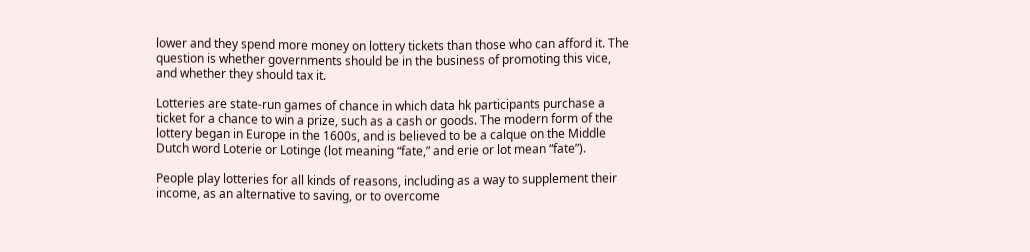lower and they spend more money on lottery tickets than those who can afford it. The question is whether governments should be in the business of promoting this vice, and whether they should tax it.

Lotteries are state-run games of chance in which data hk participants purchase a ticket for a chance to win a prize, such as a cash or goods. The modern form of the lottery began in Europe in the 1600s, and is believed to be a calque on the Middle Dutch word Loterie or Lotinge (lot meaning “fate,” and erie or lot mean “fate”).

People play lotteries for all kinds of reasons, including as a way to supplement their income, as an alternative to saving, or to overcome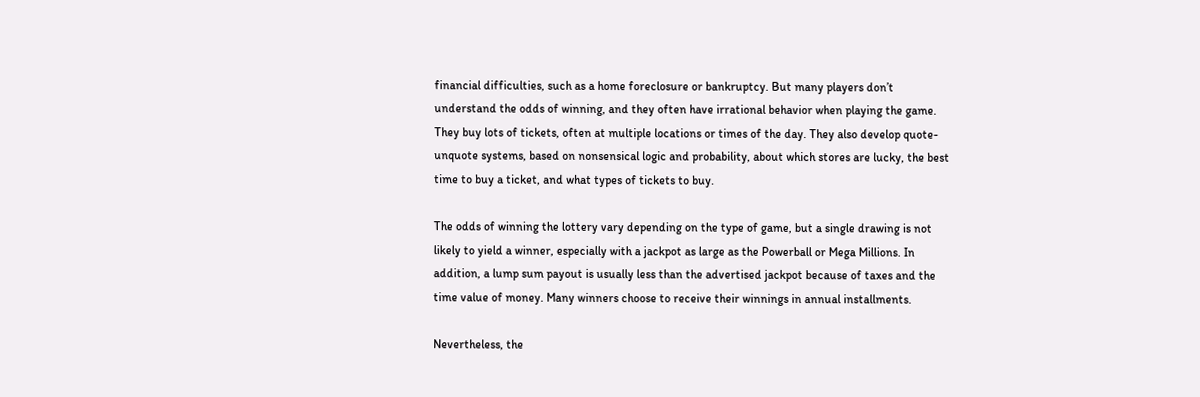financial difficulties, such as a home foreclosure or bankruptcy. But many players don’t understand the odds of winning, and they often have irrational behavior when playing the game. They buy lots of tickets, often at multiple locations or times of the day. They also develop quote-unquote systems, based on nonsensical logic and probability, about which stores are lucky, the best time to buy a ticket, and what types of tickets to buy.

The odds of winning the lottery vary depending on the type of game, but a single drawing is not likely to yield a winner, especially with a jackpot as large as the Powerball or Mega Millions. In addition, a lump sum payout is usually less than the advertised jackpot because of taxes and the time value of money. Many winners choose to receive their winnings in annual installments.

Nevertheless, the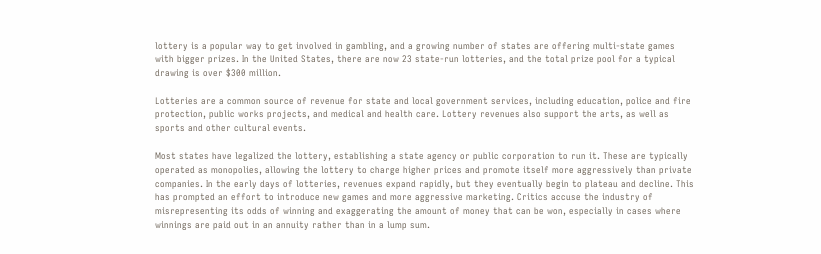lottery is a popular way to get involved in gambling, and a growing number of states are offering multi-state games with bigger prizes. In the United States, there are now 23 state-run lotteries, and the total prize pool for a typical drawing is over $300 million.

Lotteries are a common source of revenue for state and local government services, including education, police and fire protection, public works projects, and medical and health care. Lottery revenues also support the arts, as well as sports and other cultural events.

Most states have legalized the lottery, establishing a state agency or public corporation to run it. These are typically operated as monopolies, allowing the lottery to charge higher prices and promote itself more aggressively than private companies. In the early days of lotteries, revenues expand rapidly, but they eventually begin to plateau and decline. This has prompted an effort to introduce new games and more aggressive marketing. Critics accuse the industry of misrepresenting its odds of winning and exaggerating the amount of money that can be won, especially in cases where winnings are paid out in an annuity rather than in a lump sum.